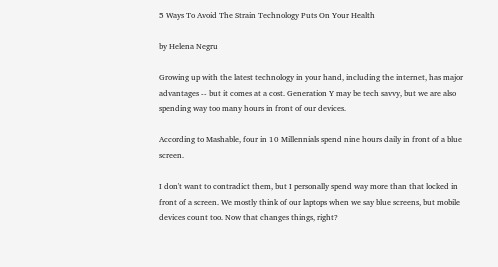5 Ways To Avoid The Strain Technology Puts On Your Health

by Helena Negru

Growing up with the latest technology in your hand, including the internet, has major advantages -- but it comes at a cost. Generation Y may be tech savvy, but we are also spending way too many hours in front of our devices.

According to Mashable, four in 10 Millennials spend nine hours daily in front of a blue screen.

I don't want to contradict them, but I personally spend way more than that locked in front of a screen. We mostly think of our laptops when we say blue screens, but mobile devices count too. Now that changes things, right?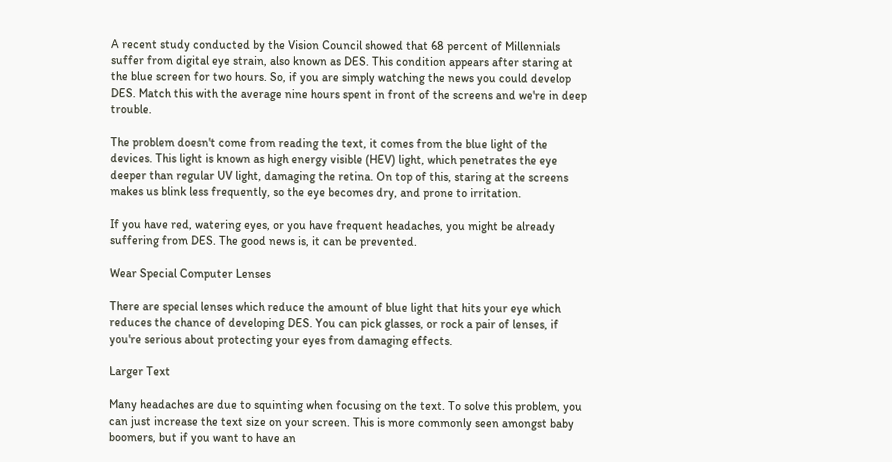A recent study conducted by the Vision Council showed that 68 percent of Millennials suffer from digital eye strain, also known as DES. This condition appears after staring at the blue screen for two hours. So, if you are simply watching the news you could develop DES. Match this with the average nine hours spent in front of the screens and we're in deep trouble.

The problem doesn't come from reading the text, it comes from the blue light of the devices. This light is known as high energy visible (HEV) light, which penetrates the eye deeper than regular UV light, damaging the retina. On top of this, staring at the screens makes us blink less frequently, so the eye becomes dry, and prone to irritation.

If you have red, watering eyes, or you have frequent headaches, you might be already suffering from DES. The good news is, it can be prevented.

Wear Special Computer Lenses

There are special lenses which reduce the amount of blue light that hits your eye which reduces the chance of developing DES. You can pick glasses, or rock a pair of lenses, if you're serious about protecting your eyes from damaging effects.

Larger Text

Many headaches are due to squinting when focusing on the text. To solve this problem, you can just increase the text size on your screen. This is more commonly seen amongst baby boomers, but if you want to have an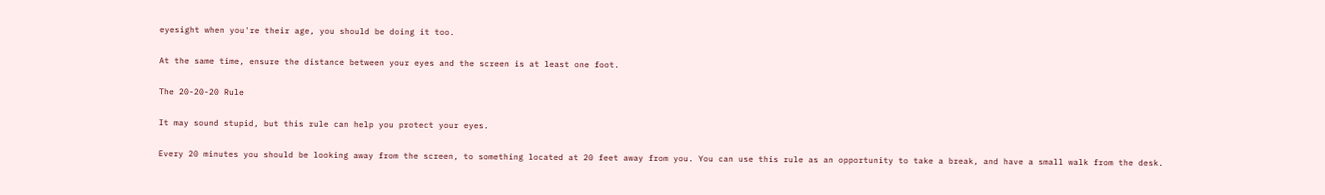eyesight when you're their age, you should be doing it too.

At the same time, ensure the distance between your eyes and the screen is at least one foot.

The 20-20-20 Rule

It may sound stupid, but this rule can help you protect your eyes.

Every 20 minutes you should be looking away from the screen, to something located at 20 feet away from you. You can use this rule as an opportunity to take a break, and have a small walk from the desk.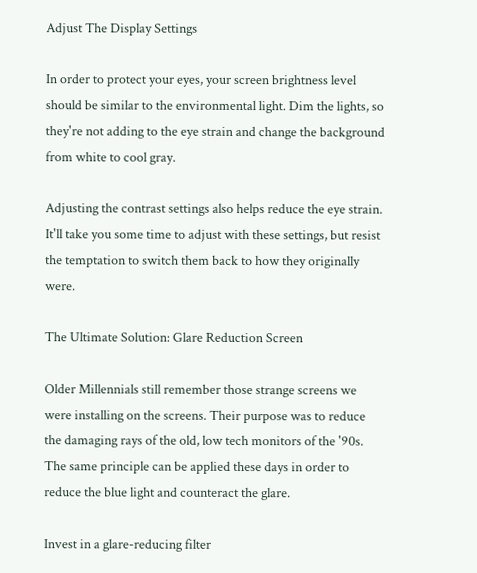Adjust The Display Settings

In order to protect your eyes, your screen brightness level should be similar to the environmental light. Dim the lights, so they're not adding to the eye strain and change the background from white to cool gray.

Adjusting the contrast settings also helps reduce the eye strain. It'll take you some time to adjust with these settings, but resist the temptation to switch them back to how they originally were.

The Ultimate Solution: Glare Reduction Screen

Older Millennials still remember those strange screens we were installing on the screens. Their purpose was to reduce the damaging rays of the old, low tech monitors of the '90s. The same principle can be applied these days in order to reduce the blue light and counteract the glare.

Invest in a glare-reducing filter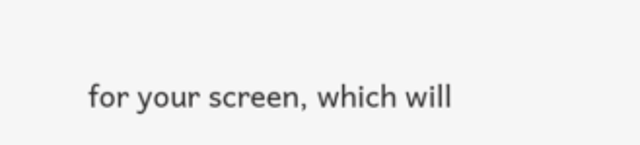for your screen, which will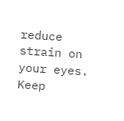reduce strain on your eyes. Keep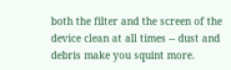both the filter and the screen of the device clean at all times -- dust and debris make you squint more.